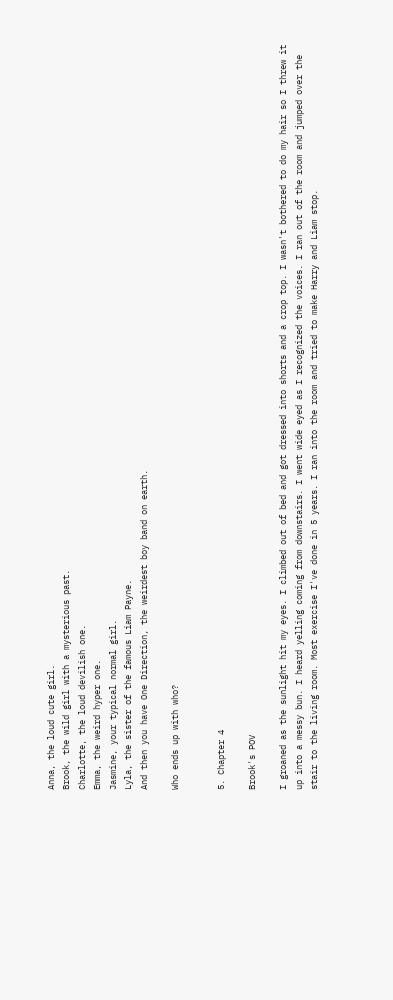Anna, the loud cute girl.
Brook, the wild girl with a mysterious past.
Charlotte, the loud devilish one.
Emma, the weird hyper one.
Jasmine, your typical normal girl.
Lyla, the sister of the famous Liam Payne.
And then you have One Direction, the weirdest boy band on earth.

Who ends up with who?


5. Chapter 4

Brook's POV

I groaned as the sunlight hit my eyes. I climbed out of bed and got dressed into shorts and a crop top. I wasn't bothered to do my hair so I threw it up into a messy bun. I heard yelling coming from downstairs. I went wide eyed as I recognized the voices. I ran out of the room and jumped over the stair to the living room. Most exercise I've done in 5 years. I ran into the room and tried to make Harry and Liam stop.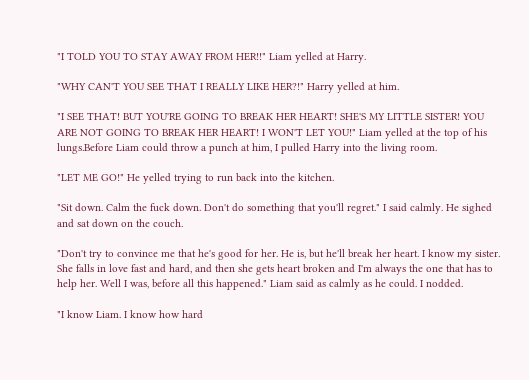"I TOLD YOU TO STAY AWAY FROM HER!!" Liam yelled at Harry.

"WHY CAN'T YOU SEE THAT I REALLY LIKE HER?!" Harry yelled at him.

"I SEE THAT! BUT YOU'RE GOING TO BREAK HER HEART! SHE'S MY LITTLE SISTER! YOU ARE NOT GOING TO BREAK HER HEART! I WON'T LET YOU!" Liam yelled at the top of his lungs.Before Liam could throw a punch at him, I pulled Harry into the living room.

"LET ME GO!" He yelled trying to run back into the kitchen.

"Sit down. Calm the fuck down. Don't do something that you'll regret." I said calmly. He sighed and sat down on the couch.

"Don't try to convince me that he's good for her. He is, but he'll break her heart. I know my sister. She falls in love fast and hard, and then she gets heart broken and I'm always the one that has to help her. Well I was, before all this happened." Liam said as calmly as he could. I nodded.

"I know Liam. I know how hard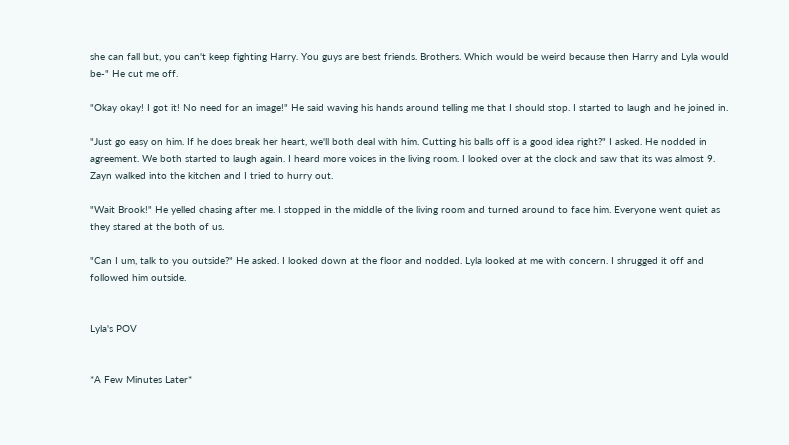she can fall but, you can't keep fighting Harry. You guys are best friends. Brothers. Which would be weird because then Harry and Lyla would be-" He cut me off.

"Okay okay! I got it! No need for an image!" He said waving his hands around telling me that I should stop. I started to laugh and he joined in.

"Just go easy on him. If he does break her heart, we'll both deal with him. Cutting his balls off is a good idea right?" I asked. He nodded in agreement. We both started to laugh again. I heard more voices in the living room. I looked over at the clock and saw that its was almost 9. Zayn walked into the kitchen and I tried to hurry out.

"Wait Brook!" He yelled chasing after me. I stopped in the middle of the living room and turned around to face him. Everyone went quiet as they stared at the both of us.

"Can I um, talk to you outside?" He asked. I looked down at the floor and nodded. Lyla looked at me with concern. I shrugged it off and followed him outside.


Lyla's POV


*A Few Minutes Later*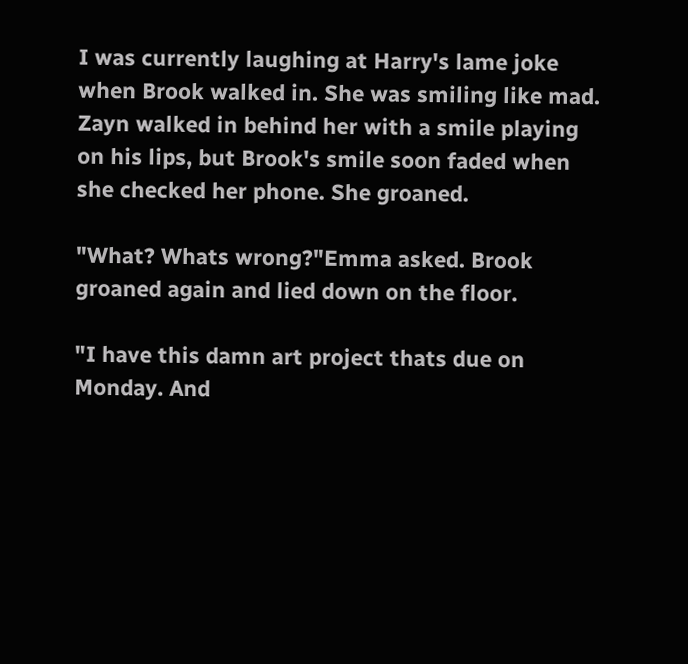I was currently laughing at Harry's lame joke when Brook walked in. She was smiling like mad. Zayn walked in behind her with a smile playing on his lips, but Brook's smile soon faded when she checked her phone. She groaned.

"What? Whats wrong?"Emma asked. Brook groaned again and lied down on the floor.

"I have this damn art project thats due on Monday. And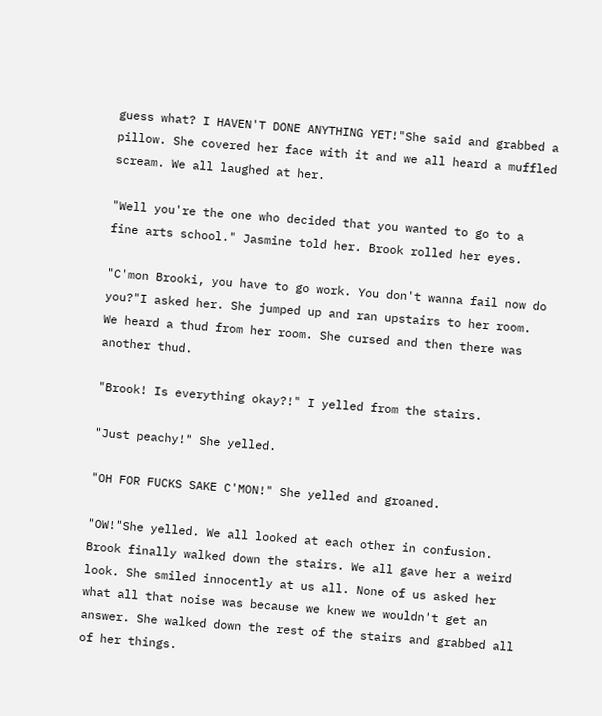guess what? I HAVEN'T DONE ANYTHING YET!"She said and grabbed a pillow. She covered her face with it and we all heard a muffled scream. We all laughed at her.

"Well you're the one who decided that you wanted to go to a fine arts school." Jasmine told her. Brook rolled her eyes.

"C'mon Brooki, you have to go work. You don't wanna fail now do you?"I asked her. She jumped up and ran upstairs to her room. We heard a thud from her room. She cursed and then there was another thud.

"Brook! Is everything okay?!" I yelled from the stairs.

"Just peachy!" She yelled.

"OH FOR FUCKS SAKE C'MON!" She yelled and groaned.

"OW!"She yelled. We all looked at each other in confusion. Brook finally walked down the stairs. We all gave her a weird look. She smiled innocently at us all. None of us asked her what all that noise was because we knew we wouldn't get an answer. She walked down the rest of the stairs and grabbed all of her things.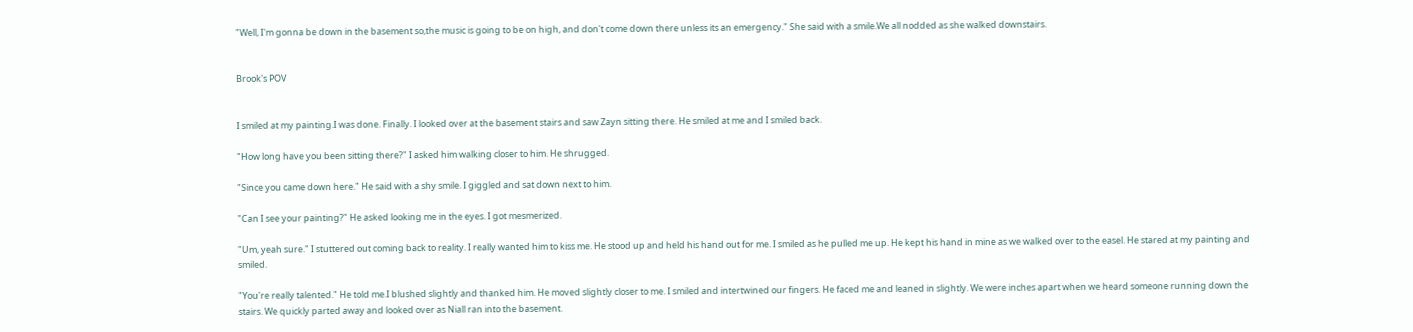"Well, I'm gonna be down in the basement so,the music is going to be on high, and don't come down there unless its an emergency." She said with a smile.We all nodded as she walked downstairs.


Brook's POV


I smiled at my painting.I was done. Finally. I looked over at the basement stairs and saw Zayn sitting there. He smiled at me and I smiled back.

"How long have you been sitting there?" I asked him walking closer to him. He shrugged.

"Since you came down here." He said with a shy smile. I giggled and sat down next to him.

"Can I see your painting?" He asked looking me in the eyes. I got mesmerized.

"Um, yeah sure." I stuttered out coming back to reality. I really wanted him to kiss me. He stood up and held his hand out for me. I smiled as he pulled me up. He kept his hand in mine as we walked over to the easel. He stared at my painting and smiled.

"You're really talented." He told me.I blushed slightly and thanked him. He moved slightly closer to me. I smiled and intertwined our fingers. He faced me and leaned in slightly. We were inches apart when we heard someone running down the stairs. We quickly parted away and looked over as Niall ran into the basement.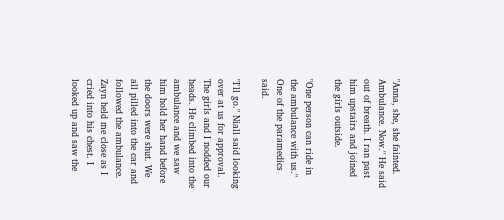"Anna, she, she fainted. Ambulance. Now." He said out of breath. I ran past him upstairs and joined the girls outside.

"One person can ride in the ambulance with us." One of the paramedics said.

"I'll go." Niall said looking over at us for approval. The girls and I nodded our heads. He climbed into the ambulance and we saw him hold her hand before the doors were shut. We all pilled into the car and followed the ambulance. Zayn held me close as I cried into his chest. I looked up and saw the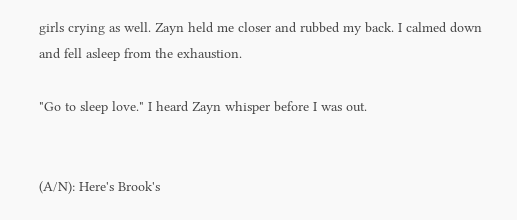girls crying as well. Zayn held me closer and rubbed my back. I calmed down and fell asleep from the exhaustion.

"Go to sleep love." I heard Zayn whisper before I was out.


(A/N): Here's Brook's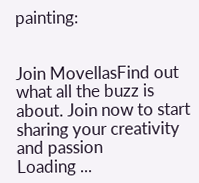painting:


Join MovellasFind out what all the buzz is about. Join now to start sharing your creativity and passion
Loading ...